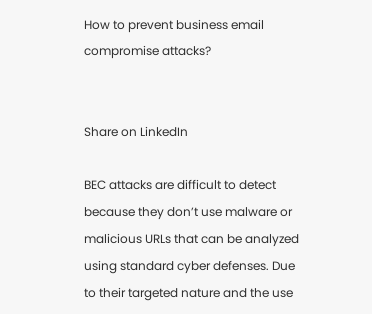How to prevent business email compromise attacks?


Share on LinkedIn

BEC attacks are difficult to detect because they don’t use malware or malicious URLs that can be analyzed using standard cyber defenses. Due to their targeted nature and the use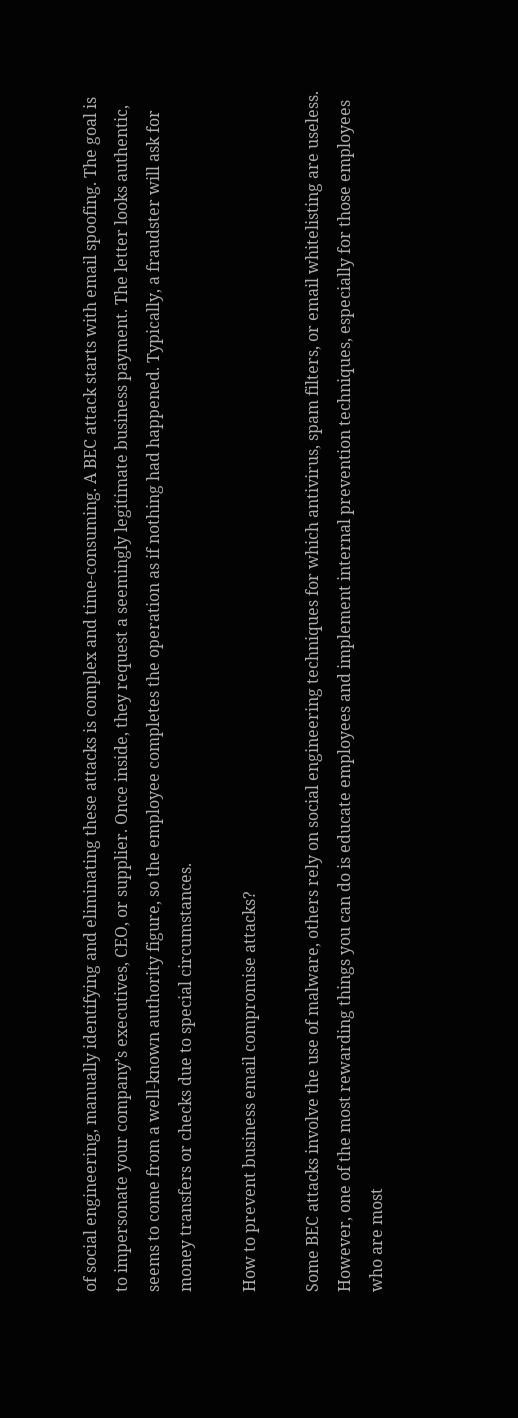of social engineering, manually identifying and eliminating these attacks is complex and time-consuming. A BEC attack starts with email spoofing. The goal is to impersonate your company’s executives, CEO, or supplier. Once inside, they request a seemingly legitimate business payment. The letter looks authentic, seems to come from a well-known authority figure, so the employee completes the operation as if nothing had happened. Typically, a fraudster will ask for money transfers or checks due to special circumstances.

How to prevent business email compromise attacks?

Some BEC attacks involve the use of malware, others rely on social engineering techniques for which antivirus, spam filters, or email whitelisting are useless. However, one of the most rewarding things you can do is educate employees and implement internal prevention techniques, especially for those employees who are most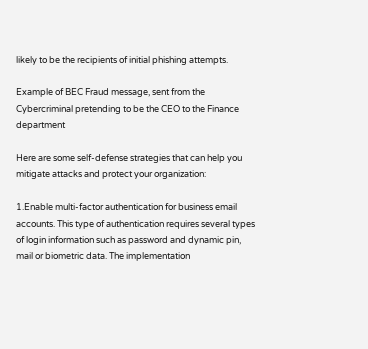likely to be the recipients of initial phishing attempts.

Example of BEC Fraud message, sent from the Cybercriminal pretending to be the CEO to the Finance department

Here are some self-defense strategies that can help you mitigate attacks and protect your organization:

1.Enable multi-factor authentication for business email accounts. This type of authentication requires several types of login information such as password and dynamic pin, mail or biometric data. The implementation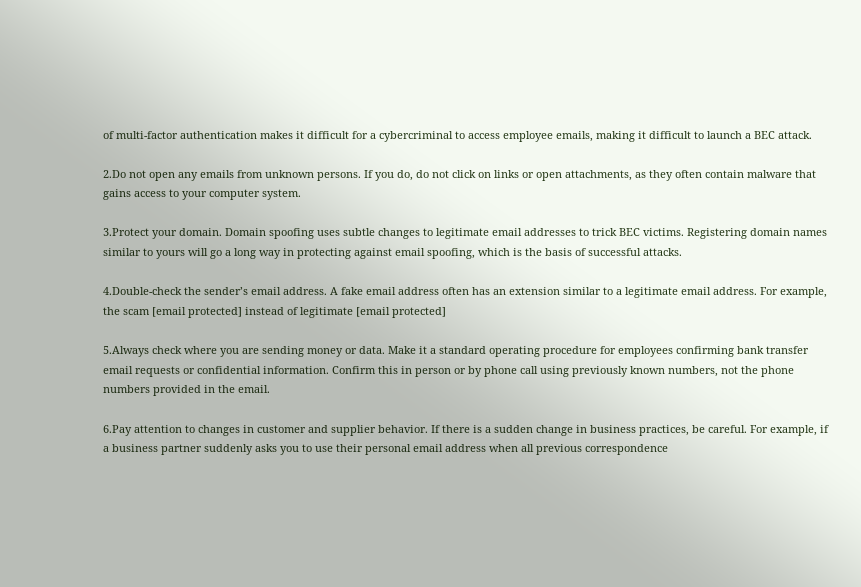of multi-factor authentication makes it difficult for a cybercriminal to access employee emails, making it difficult to launch a BEC attack.

2.Do not open any emails from unknown persons. If you do, do not click on links or open attachments, as they often contain malware that gains access to your computer system.

3.Protect your domain. Domain spoofing uses subtle changes to legitimate email addresses to trick BEC victims. Registering domain names similar to yours will go a long way in protecting against email spoofing, which is the basis of successful attacks.

4.Double-check the sender’s email address. A fake email address often has an extension similar to a legitimate email address. For example, the scam [email protected] instead of legitimate [email protected]

5.Always check where you are sending money or data. Make it a standard operating procedure for employees confirming bank transfer email requests or confidential information. Confirm this in person or by phone call using previously known numbers, not the phone numbers provided in the email.

6.Pay attention to changes in customer and supplier behavior. If there is a sudden change in business practices, be careful. For example, if a business partner suddenly asks you to use their personal email address when all previous correspondence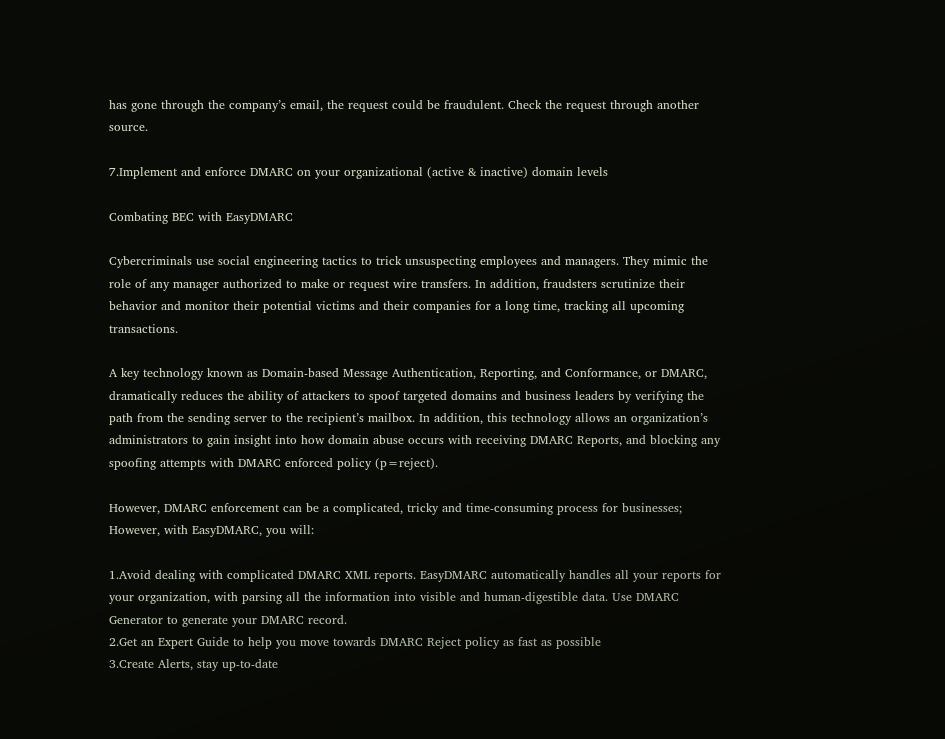has gone through the company’s email, the request could be fraudulent. Check the request through another source.

7.Implement and enforce DMARC on your organizational (active & inactive) domain levels

Combating BEC with EasyDMARC

Cybercriminals use social engineering tactics to trick unsuspecting employees and managers. They mimic the role of any manager authorized to make or request wire transfers. In addition, fraudsters scrutinize their behavior and monitor their potential victims and their companies for a long time, tracking all upcoming transactions.

A key technology known as Domain-based Message Authentication, Reporting, and Conformance, or DMARC, dramatically reduces the ability of attackers to spoof targeted domains and business leaders by verifying the path from the sending server to the recipient’s mailbox. In addition, this technology allows an organization’s administrators to gain insight into how domain abuse occurs with receiving DMARC Reports, and blocking any spoofing attempts with DMARC enforced policy (p=reject).

However, DMARC enforcement can be a complicated, tricky and time-consuming process for businesses; However, with EasyDMARC, you will:

1.Avoid dealing with complicated DMARC XML reports. EasyDMARC automatically handles all your reports for your organization, with parsing all the information into visible and human-digestible data. Use DMARC Generator to generate your DMARC record.
2.Get an Expert Guide to help you move towards DMARC Reject policy as fast as possible
3.Create Alerts, stay up-to-date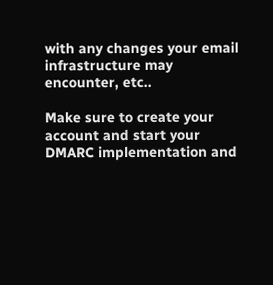with any changes your email infrastructure may encounter, etc..

Make sure to create your account and start your DMARC implementation and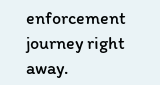enforcement journey right away.